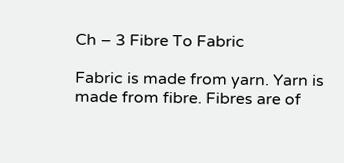Ch – 3 Fibre To Fabric

Fabric is made from yarn. Yarn is made from fibre. Fibres are of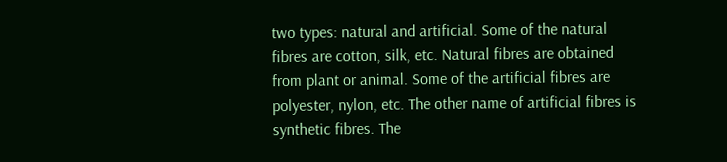two types: natural and artificial. Some of the natural fibres are cotton, silk, etc. Natural fibres are obtained from plant or animal. Some of the artificial fibres are polyester, nylon, etc. The other name of artificial fibres is synthetic fibres. The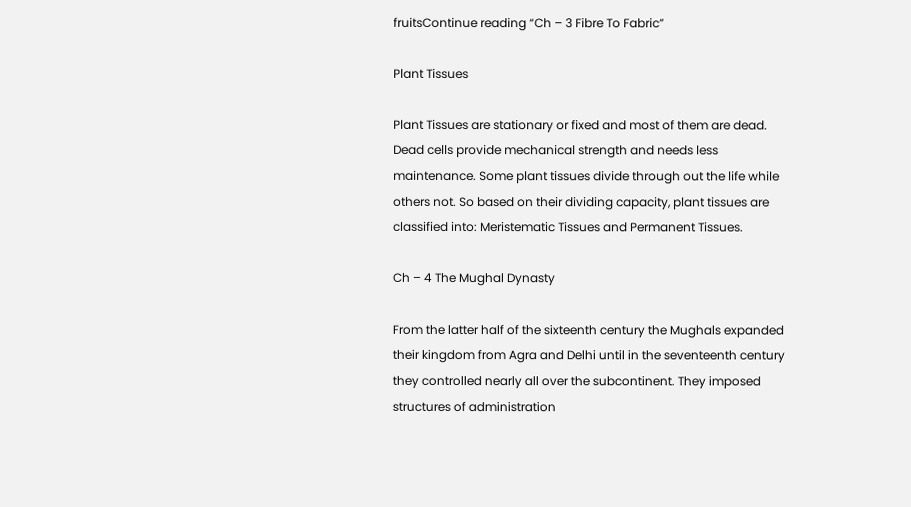fruitsContinue reading “Ch – 3 Fibre To Fabric”

Plant Tissues

Plant Tissues are stationary or fixed and most of them are dead. Dead cells provide mechanical strength and needs less maintenance. Some plant tissues divide through out the life while others not. So based on their dividing capacity, plant tissues are classified into: Meristematic Tissues and Permanent Tissues.

Ch – 4 The Mughal Dynasty

From the latter half of the sixteenth century the Mughals expanded their kingdom from Agra and Delhi until in the seventeenth century they controlled nearly all over the subcontinent. They imposed structures of administration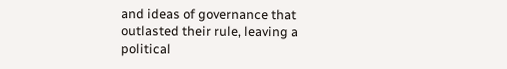and ideas of governance that outlasted their rule, leaving a political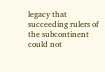legacy that succeeding rulers of the subcontinent could not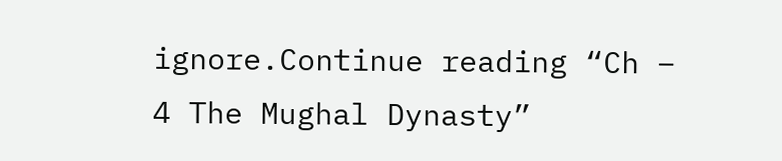ignore.Continue reading “Ch – 4 The Mughal Dynasty”